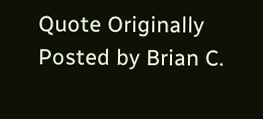Quote Originally Posted by Brian C.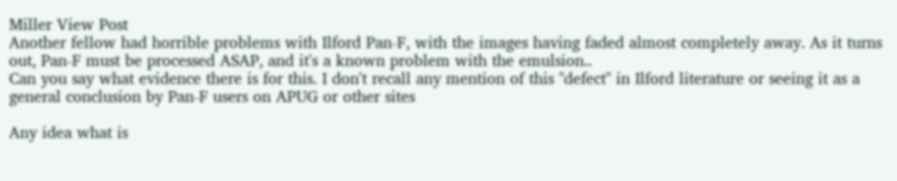Miller View Post
Another fellow had horrible problems with Ilford Pan-F, with the images having faded almost completely away. As it turns out, Pan-F must be processed ASAP, and it's a known problem with the emulsion..
Can you say what evidence there is for this. I don't recall any mention of this "defect" in Ilford literature or seeing it as a general conclusion by Pan-F users on APUG or other sites

Any idea what is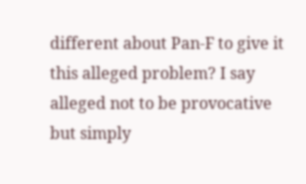different about Pan-F to give it this alleged problem? I say alleged not to be provocative but simply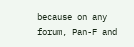because on any forum, Pan-F and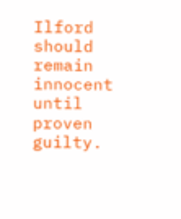Ilford should remain innocent until proven guilty.